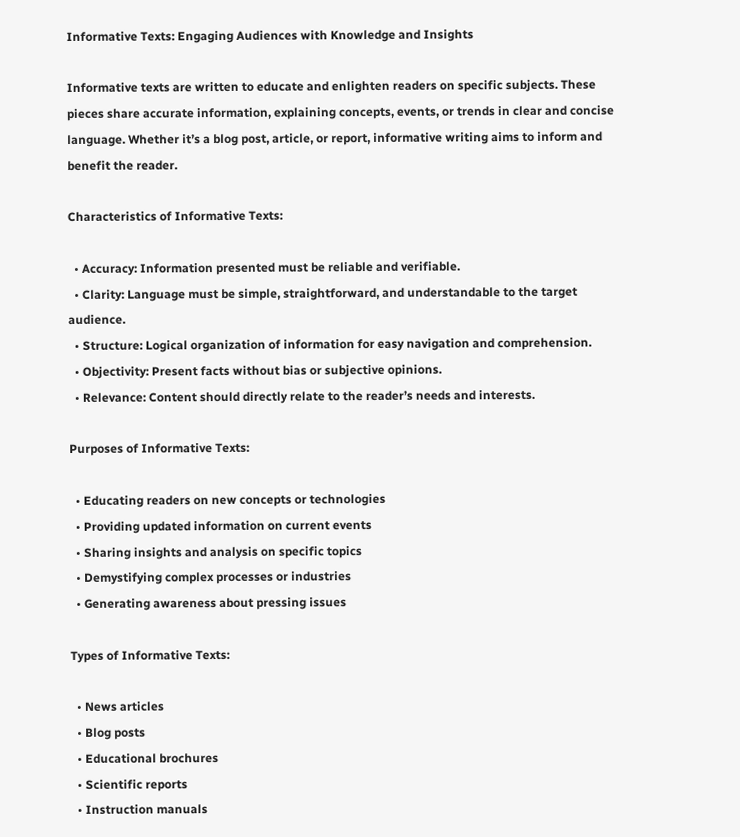Informative Texts: Engaging Audiences with Knowledge and Insights

Informative texts are written to educate and enlighten readers on specific subjects. These pieces share accurate information, explaining concepts, events, or trends in clear and concise language. Whether it’s a blog post, article, or report, informative writing aims to inform and benefit the reader.

Characteristics of Informative Texts:

  • Accuracy: Information presented must be reliable and verifiable.
  • Clarity: Language must be simple, straightforward, and understandable to the target audience.
  • Structure: Logical organization of information for easy navigation and comprehension.
  • Objectivity: Present facts without bias or subjective opinions.
  • Relevance: Content should directly relate to the reader’s needs and interests.

Purposes of Informative Texts:

  • Educating readers on new concepts or technologies
  • Providing updated information on current events
  • Sharing insights and analysis on specific topics
  • Demystifying complex processes or industries
  • Generating awareness about pressing issues

Types of Informative Texts:

  • News articles
  • Blog posts
  • Educational brochures
  • Scientific reports
  • Instruction manuals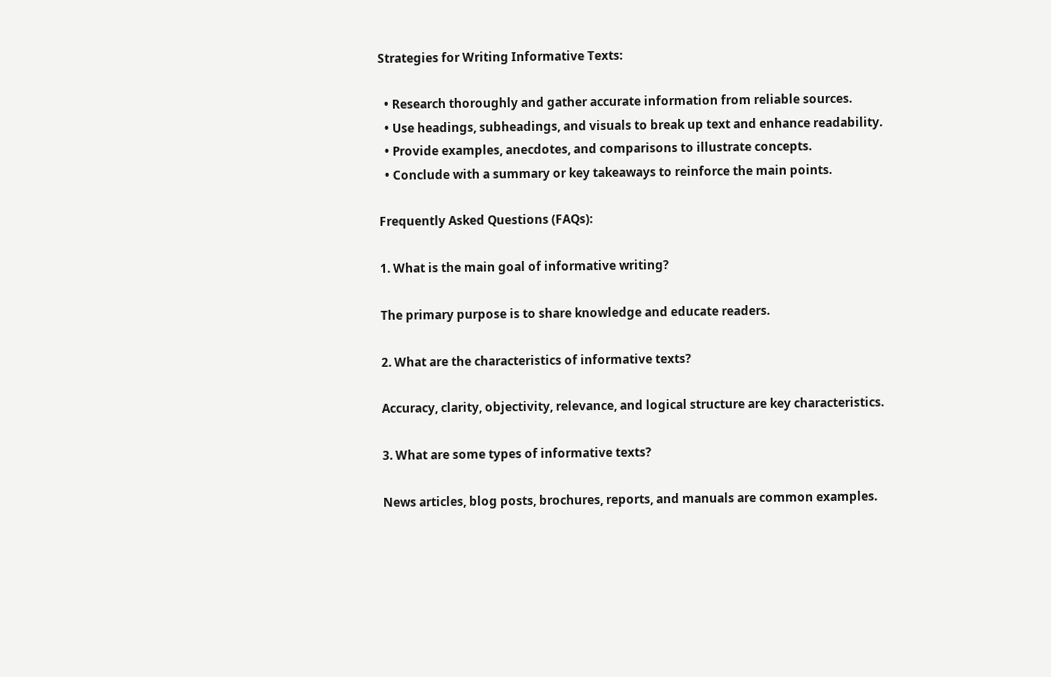Strategies for Writing Informative Texts:

  • Research thoroughly and gather accurate information from reliable sources.
  • Use headings, subheadings, and visuals to break up text and enhance readability.
  • Provide examples, anecdotes, and comparisons to illustrate concepts.
  • Conclude with a summary or key takeaways to reinforce the main points.

Frequently Asked Questions (FAQs):

1. What is the main goal of informative writing?

The primary purpose is to share knowledge and educate readers.

2. What are the characteristics of informative texts?

Accuracy, clarity, objectivity, relevance, and logical structure are key characteristics.

3. What are some types of informative texts?

News articles, blog posts, brochures, reports, and manuals are common examples.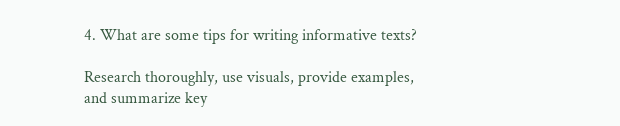4. What are some tips for writing informative texts?

Research thoroughly, use visuals, provide examples, and summarize key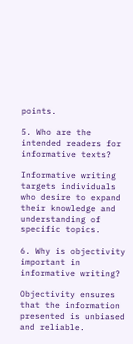points.

5. Who are the intended readers for informative texts?

Informative writing targets individuals who desire to expand their knowledge and understanding of specific topics.

6. Why is objectivity important in informative writing?

Objectivity ensures that the information presented is unbiased and reliable.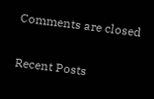Comments are closed

Recent Posts